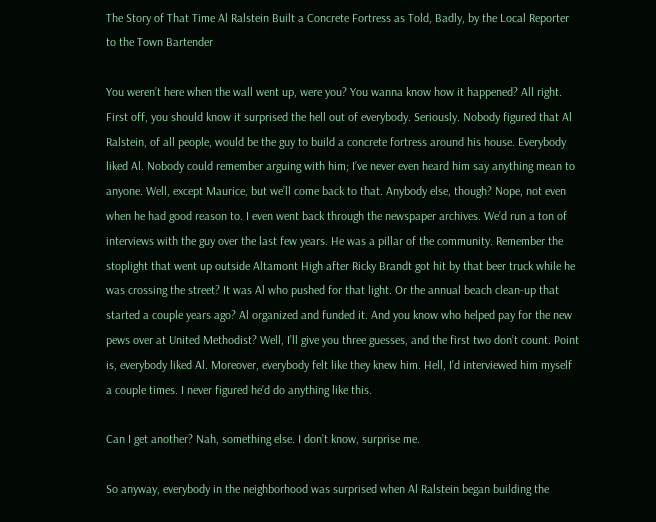The Story of That Time Al Ralstein Built a Concrete Fortress as Told, Badly, by the Local Reporter to the Town Bartender

You weren’t here when the wall went up, were you? You wanna know how it happened? All right. First off, you should know it surprised the hell out of everybody. Seriously. Nobody figured that Al Ralstein, of all people, would be the guy to build a concrete fortress around his house. Everybody liked Al. Nobody could remember arguing with him; I’ve never even heard him say anything mean to anyone. Well, except Maurice, but we’ll come back to that. Anybody else, though? Nope, not even when he had good reason to. I even went back through the newspaper archives. We’d run a ton of interviews with the guy over the last few years. He was a pillar of the community. Remember the stoplight that went up outside Altamont High after Ricky Brandt got hit by that beer truck while he was crossing the street? It was Al who pushed for that light. Or the annual beach clean-up that started a couple years ago? Al organized and funded it. And you know who helped pay for the new pews over at United Methodist? Well, I’ll give you three guesses, and the first two don’t count. Point is, everybody liked Al. Moreover, everybody felt like they knew him. Hell, I’d interviewed him myself a couple times. I never figured he’d do anything like this.

Can I get another? Nah, something else. I don’t know, surprise me.

So anyway, everybody in the neighborhood was surprised when Al Ralstein began building the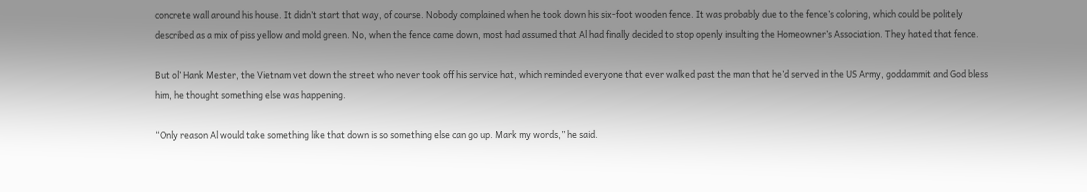concrete wall around his house. It didn’t start that way, of course. Nobody complained when he took down his six-foot wooden fence. It was probably due to the fence’s coloring, which could be politely described as a mix of piss yellow and mold green. No, when the fence came down, most had assumed that Al had finally decided to stop openly insulting the Homeowner’s Association. They hated that fence.

But ol’ Hank Mester, the Vietnam vet down the street who never took off his service hat, which reminded everyone that ever walked past the man that he’d served in the US Army, goddammit and God bless him, he thought something else was happening.

“Only reason Al would take something like that down is so something else can go up. Mark my words,” he said.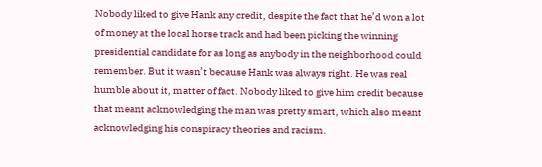Nobody liked to give Hank any credit, despite the fact that he’d won a lot of money at the local horse track and had been picking the winning presidential candidate for as long as anybody in the neighborhood could remember. But it wasn’t because Hank was always right. He was real humble about it, matter of fact. Nobody liked to give him credit because that meant acknowledging the man was pretty smart, which also meant acknowledging his conspiracy theories and racism.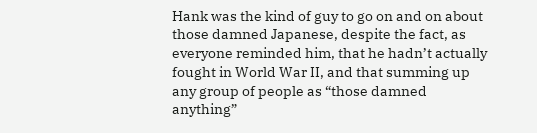Hank was the kind of guy to go on and on about those damned Japanese, despite the fact, as everyone reminded him, that he hadn’t actually fought in World War II, and that summing up any group of people as “those damned anything”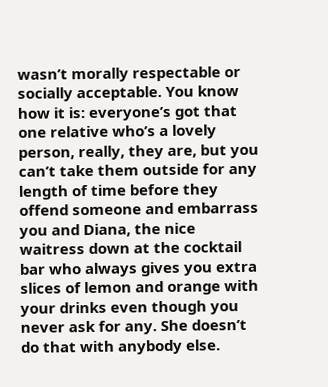wasn’t morally respectable or socially acceptable. You know how it is: everyone’s got that one relative who’s a lovely person, really, they are, but you can’t take them outside for any length of time before they offend someone and embarrass you and Diana, the nice waitress down at the cocktail bar who always gives you extra slices of lemon and orange with your drinks even though you never ask for any. She doesn’t do that with anybody else.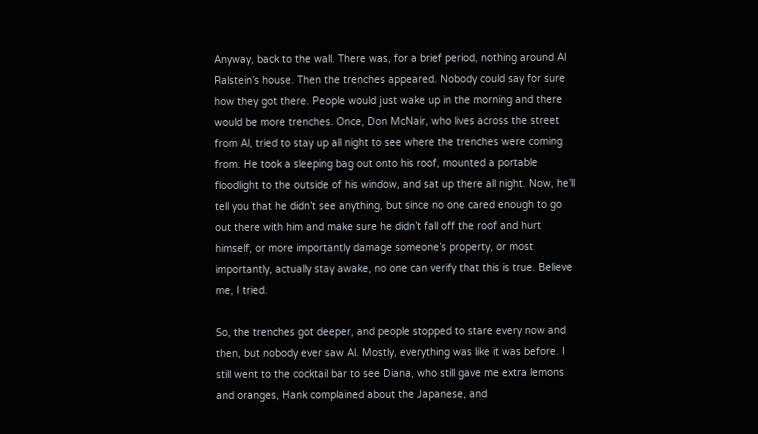Anyway, back to the wall. There was, for a brief period, nothing around Al Ralstein’s house. Then the trenches appeared. Nobody could say for sure how they got there. People would just wake up in the morning and there would be more trenches. Once, Don McNair, who lives across the street from Al, tried to stay up all night to see where the trenches were coming from. He took a sleeping bag out onto his roof, mounted a portable floodlight to the outside of his window, and sat up there all night. Now, he’ll tell you that he didn’t see anything, but since no one cared enough to go out there with him and make sure he didn’t fall off the roof and hurt himself, or more importantly damage someone’s property, or most importantly, actually stay awake, no one can verify that this is true. Believe me, I tried.

So, the trenches got deeper, and people stopped to stare every now and then, but nobody ever saw Al. Mostly, everything was like it was before. I still went to the cocktail bar to see Diana, who still gave me extra lemons and oranges, Hank complained about the Japanese, and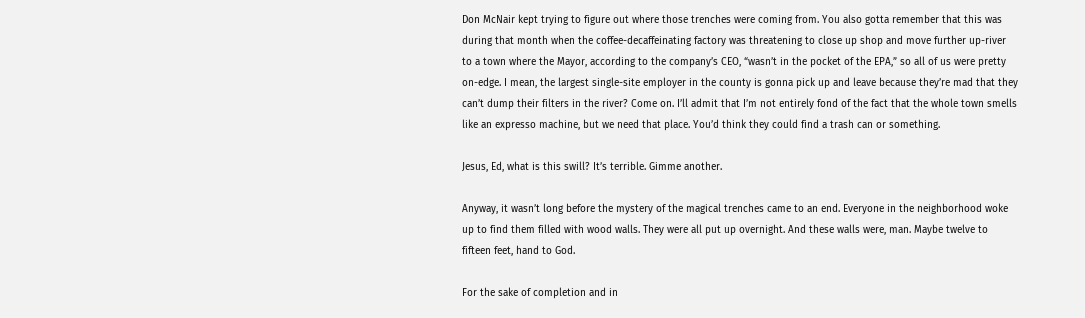Don McNair kept trying to figure out where those trenches were coming from. You also gotta remember that this was during that month when the coffee-decaffeinating factory was threatening to close up shop and move further up-river to a town where the Mayor, according to the company’s CEO, “wasn’t in the pocket of the EPA,” so all of us were pretty on-edge. I mean, the largest single-site employer in the county is gonna pick up and leave because they’re mad that they can’t dump their filters in the river? Come on. I’ll admit that I’m not entirely fond of the fact that the whole town smells like an expresso machine, but we need that place. You’d think they could find a trash can or something.

Jesus, Ed, what is this swill? It’s terrible. Gimme another.

Anyway, it wasn’t long before the mystery of the magical trenches came to an end. Everyone in the neighborhood woke up to find them filled with wood walls. They were all put up overnight. And these walls were, man. Maybe twelve to fifteen feet, hand to God.

For the sake of completion and in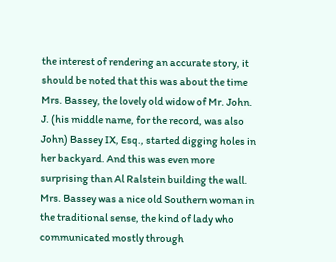the interest of rendering an accurate story, it should be noted that this was about the time Mrs. Bassey, the lovely old widow of Mr. John. J. (his middle name, for the record, was also John) Bassey IX, Esq., started digging holes in her backyard. And this was even more surprising than Al Ralstein building the wall. Mrs. Bassey was a nice old Southern woman in the traditional sense, the kind of lady who communicated mostly through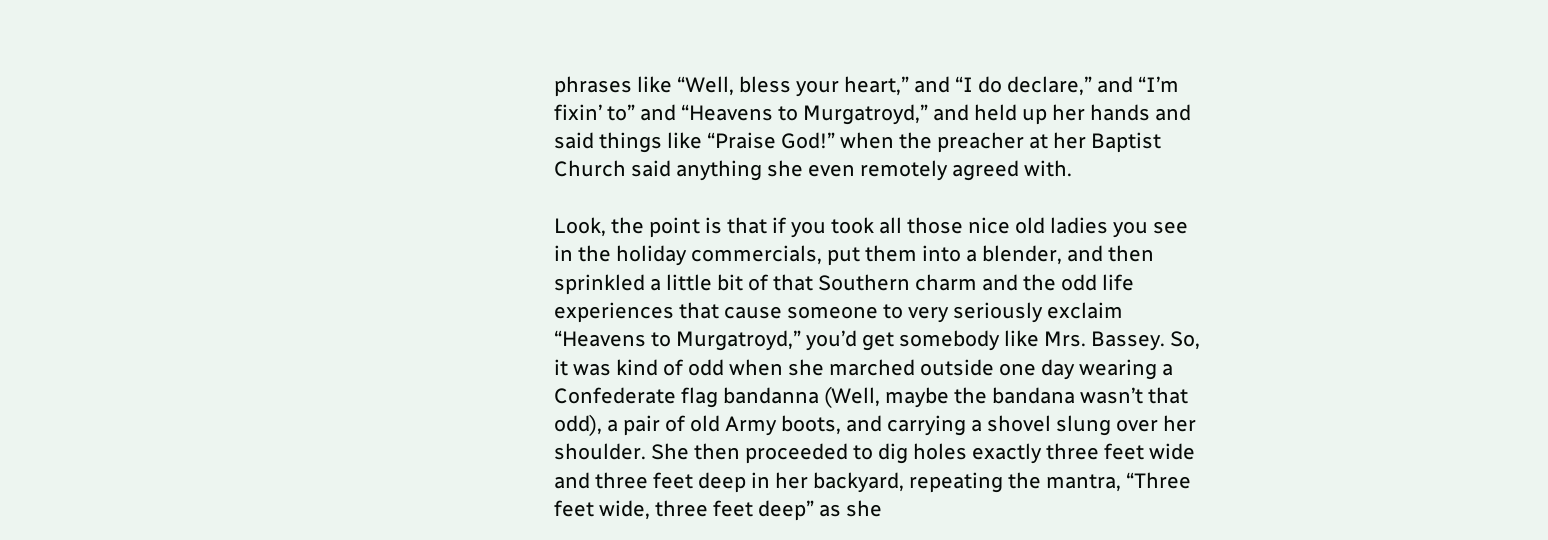phrases like “Well, bless your heart,” and “I do declare,” and “I’m fixin’ to” and “Heavens to Murgatroyd,” and held up her hands and said things like “Praise God!” when the preacher at her Baptist Church said anything she even remotely agreed with.

Look, the point is that if you took all those nice old ladies you see in the holiday commercials, put them into a blender, and then sprinkled a little bit of that Southern charm and the odd life experiences that cause someone to very seriously exclaim “Heavens to Murgatroyd,” you’d get somebody like Mrs. Bassey. So, it was kind of odd when she marched outside one day wearing a Confederate flag bandanna (Well, maybe the bandana wasn’t that odd), a pair of old Army boots, and carrying a shovel slung over her shoulder. She then proceeded to dig holes exactly three feet wide and three feet deep in her backyard, repeating the mantra, “Three feet wide, three feet deep” as she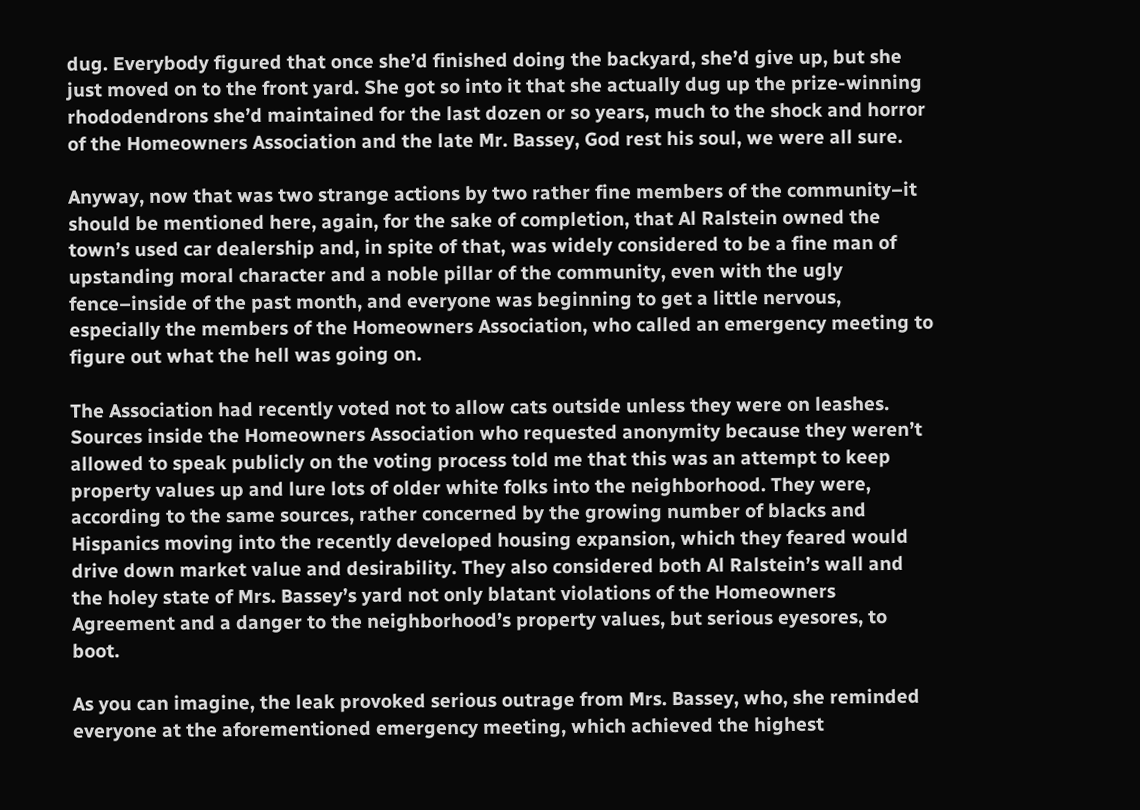dug. Everybody figured that once she’d finished doing the backyard, she’d give up, but she just moved on to the front yard. She got so into it that she actually dug up the prize-winning rhododendrons she’d maintained for the last dozen or so years, much to the shock and horror of the Homeowners Association and the late Mr. Bassey, God rest his soul, we were all sure.

Anyway, now that was two strange actions by two rather fine members of the community–it should be mentioned here, again, for the sake of completion, that Al Ralstein owned the town’s used car dealership and, in spite of that, was widely considered to be a fine man of upstanding moral character and a noble pillar of the community, even with the ugly fence–inside of the past month, and everyone was beginning to get a little nervous, especially the members of the Homeowners Association, who called an emergency meeting to figure out what the hell was going on.

The Association had recently voted not to allow cats outside unless they were on leashes. Sources inside the Homeowners Association who requested anonymity because they weren’t allowed to speak publicly on the voting process told me that this was an attempt to keep property values up and lure lots of older white folks into the neighborhood. They were, according to the same sources, rather concerned by the growing number of blacks and Hispanics moving into the recently developed housing expansion, which they feared would drive down market value and desirability. They also considered both Al Ralstein’s wall and the holey state of Mrs. Bassey’s yard not only blatant violations of the Homeowners Agreement and a danger to the neighborhood’s property values, but serious eyesores, to boot.

As you can imagine, the leak provoked serious outrage from Mrs. Bassey, who, she reminded everyone at the aforementioned emergency meeting, which achieved the highest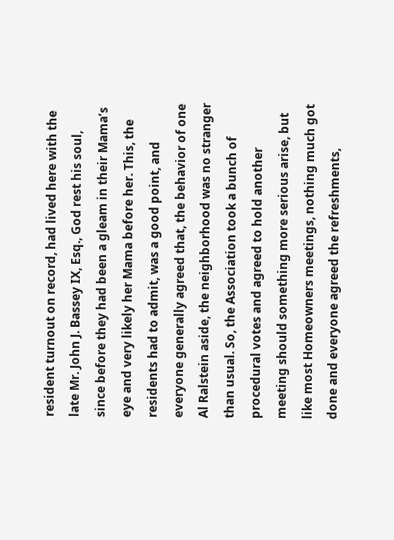resident turnout on record, had lived here with the late Mr. John J. Bassey IX, Esq., God rest his soul, since before they had been a gleam in their Mama’s eye and very likely her Mama before her. This, the residents had to admit, was a good point, and everyone generally agreed that, the behavior of one Al Ralstein aside, the neighborhood was no stranger than usual. So, the Association took a bunch of procedural votes and agreed to hold another meeting should something more serious arise, but like most Homeowners meetings, nothing much got done and everyone agreed the refreshments,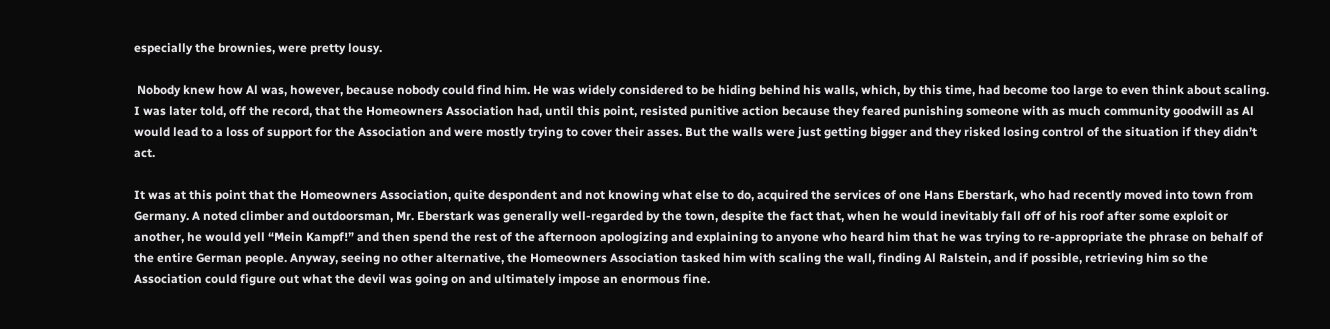especially the brownies, were pretty lousy.

 Nobody knew how Al was, however, because nobody could find him. He was widely considered to be hiding behind his walls, which, by this time, had become too large to even think about scaling. I was later told, off the record, that the Homeowners Association had, until this point, resisted punitive action because they feared punishing someone with as much community goodwill as Al would lead to a loss of support for the Association and were mostly trying to cover their asses. But the walls were just getting bigger and they risked losing control of the situation if they didn’t act.

It was at this point that the Homeowners Association, quite despondent and not knowing what else to do, acquired the services of one Hans Eberstark, who had recently moved into town from Germany. A noted climber and outdoorsman, Mr. Eberstark was generally well-regarded by the town, despite the fact that, when he would inevitably fall off of his roof after some exploit or another, he would yell “Mein Kampf!” and then spend the rest of the afternoon apologizing and explaining to anyone who heard him that he was trying to re-appropriate the phrase on behalf of the entire German people. Anyway, seeing no other alternative, the Homeowners Association tasked him with scaling the wall, finding Al Ralstein, and if possible, retrieving him so the Association could figure out what the devil was going on and ultimately impose an enormous fine.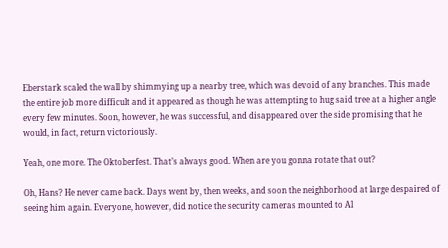Eberstark scaled the wall by shimmying up a nearby tree, which was devoid of any branches. This made the entire job more difficult and it appeared as though he was attempting to hug said tree at a higher angle every few minutes. Soon, however, he was successful, and disappeared over the side promising that he would, in fact, return victoriously.

Yeah, one more. The Oktoberfest. That’s always good. When are you gonna rotate that out?

Oh, Hans? He never came back. Days went by, then weeks, and soon the neighborhood at large despaired of seeing him again. Everyone, however, did notice the security cameras mounted to Al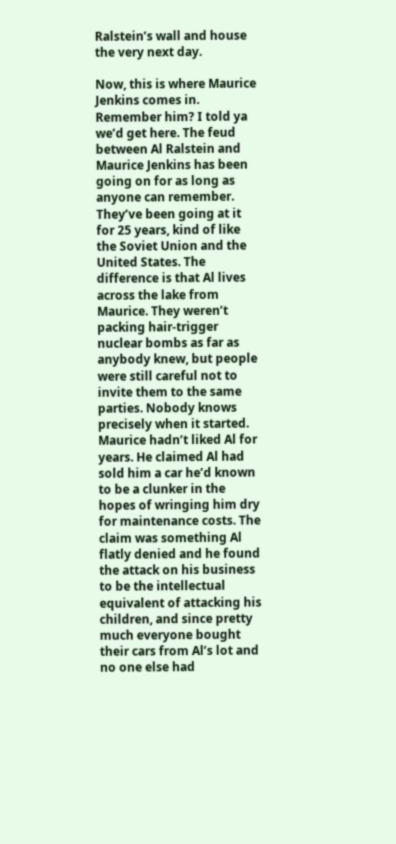Ralstein’s wall and house the very next day.

Now, this is where Maurice Jenkins comes in. Remember him? I told ya we’d get here. The feud between Al Ralstein and Maurice Jenkins has been going on for as long as anyone can remember. They’ve been going at it for 25 years, kind of like the Soviet Union and the United States. The difference is that Al lives across the lake from Maurice. They weren’t packing hair-trigger nuclear bombs as far as anybody knew, but people were still careful not to invite them to the same parties. Nobody knows precisely when it started. Maurice hadn’t liked Al for years. He claimed Al had sold him a car he’d known to be a clunker in the hopes of wringing him dry for maintenance costs. The claim was something Al flatly denied and he found the attack on his business to be the intellectual equivalent of attacking his children, and since pretty much everyone bought their cars from Al’s lot and no one else had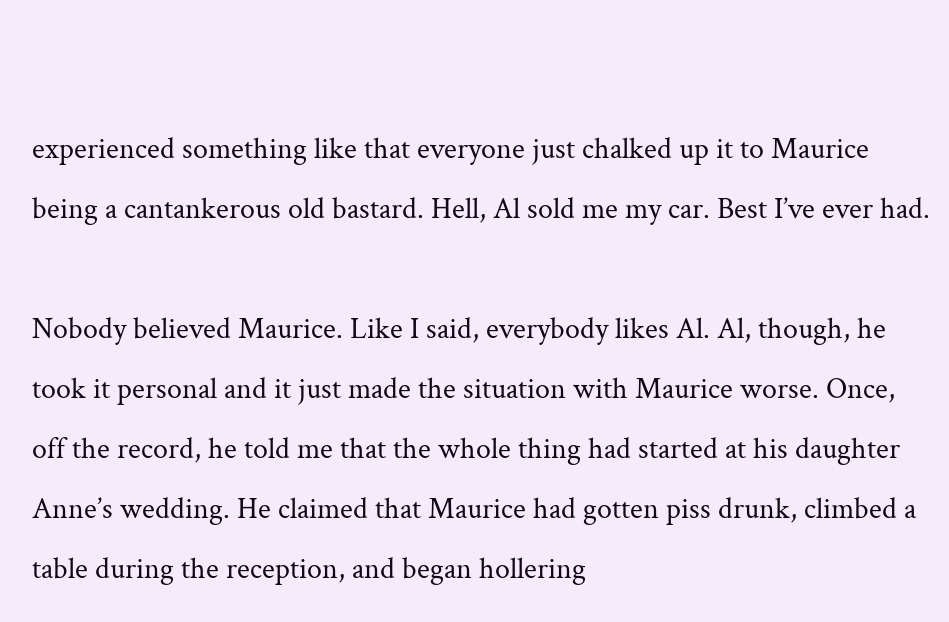experienced something like that everyone just chalked up it to Maurice being a cantankerous old bastard. Hell, Al sold me my car. Best I’ve ever had.

Nobody believed Maurice. Like I said, everybody likes Al. Al, though, he took it personal and it just made the situation with Maurice worse. Once, off the record, he told me that the whole thing had started at his daughter Anne’s wedding. He claimed that Maurice had gotten piss drunk, climbed a table during the reception, and began hollering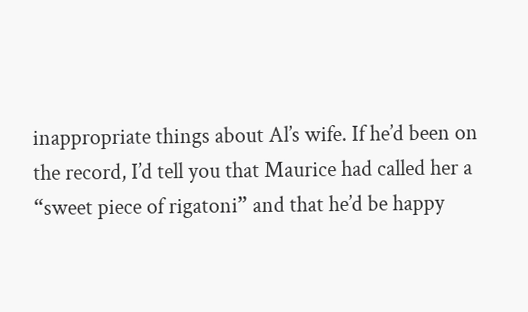inappropriate things about Al’s wife. If he’d been on the record, I’d tell you that Maurice had called her a “sweet piece of rigatoni” and that he’d be happy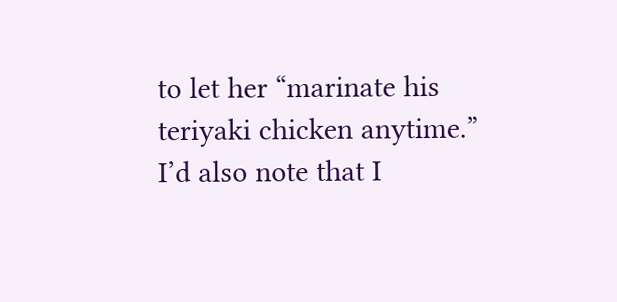to let her “marinate his teriyaki chicken anytime.” I’d also note that I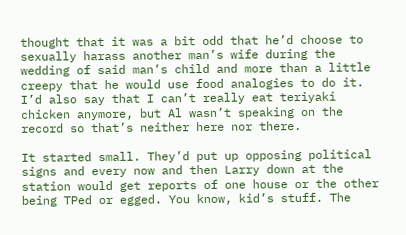thought that it was a bit odd that he’d choose to sexually harass another man’s wife during the wedding of said man’s child and more than a little creepy that he would use food analogies to do it. I’d also say that I can’t really eat teriyaki chicken anymore, but Al wasn’t speaking on the record so that’s neither here nor there.

It started small. They’d put up opposing political signs and every now and then Larry down at the station would get reports of one house or the other being TPed or egged. You know, kid’s stuff. The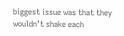biggest issue was that they wouldn’t shake each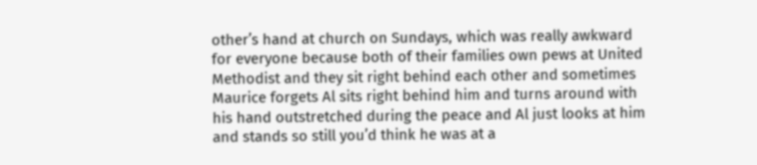other’s hand at church on Sundays, which was really awkward for everyone because both of their families own pews at United Methodist and they sit right behind each other and sometimes Maurice forgets Al sits right behind him and turns around with his hand outstretched during the peace and Al just looks at him and stands so still you’d think he was at a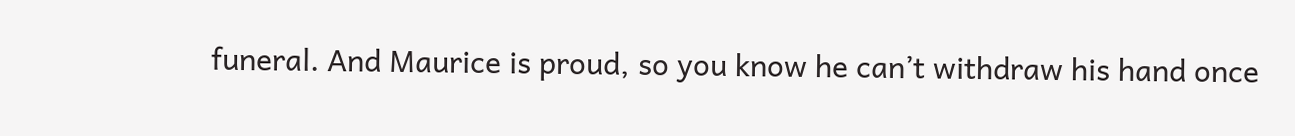funeral. And Maurice is proud, so you know he can’t withdraw his hand once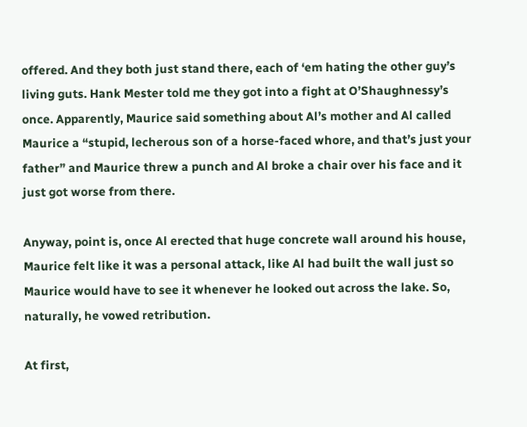offered. And they both just stand there, each of ‘em hating the other guy’s living guts. Hank Mester told me they got into a fight at O’Shaughnessy’s once. Apparently, Maurice said something about Al’s mother and Al called Maurice a “stupid, lecherous son of a horse-faced whore, and that’s just your father” and Maurice threw a punch and Al broke a chair over his face and it just got worse from there.

Anyway, point is, once Al erected that huge concrete wall around his house, Maurice felt like it was a personal attack, like Al had built the wall just so Maurice would have to see it whenever he looked out across the lake. So, naturally, he vowed retribution.

At first,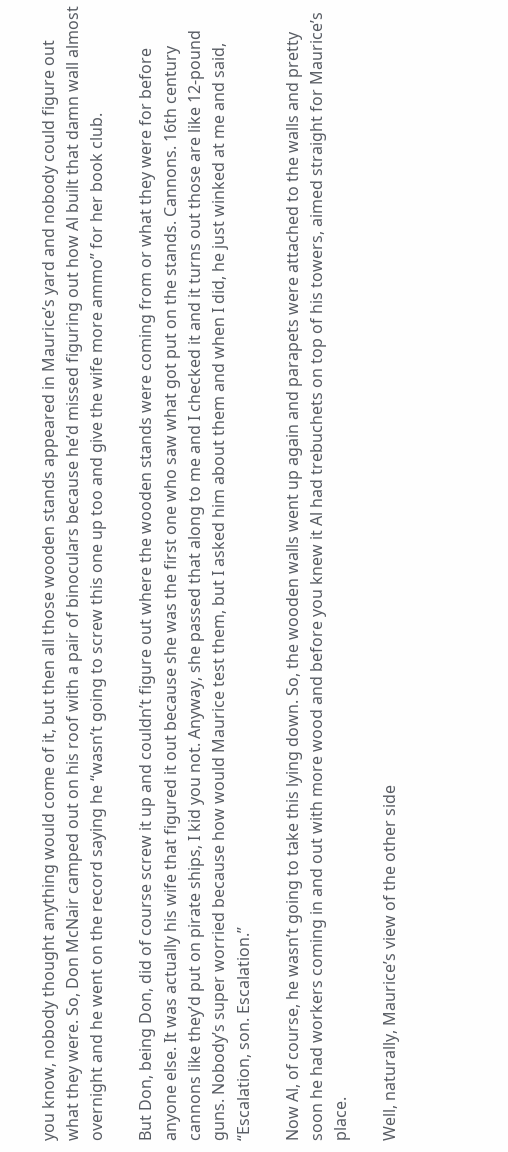you know, nobody thought anything would come of it, but then all those wooden stands appeared in Maurice’s yard and nobody could figure out what they were. So, Don McNair camped out on his roof with a pair of binoculars because he’d missed figuring out how Al built that damn wall almost overnight and he went on the record saying he “wasn’t going to screw this one up too and give the wife more ammo” for her book club.

But Don, being Don, did of course screw it up and couldn’t figure out where the wooden stands were coming from or what they were for before anyone else. It was actually his wife that figured it out because she was the first one who saw what got put on the stands. Cannons. 16th century cannons like they’d put on pirate ships, I kid you not. Anyway, she passed that along to me and I checked it and it turns out those are like 12-pound guns. Nobody’s super worried because how would Maurice test them, but I asked him about them and when I did, he just winked at me and said, “Escalation, son. Escalation.”

Now Al, of course, he wasn’t going to take this lying down. So, the wooden walls went up again and parapets were attached to the walls and pretty soon he had workers coming in and out with more wood and before you knew it Al had trebuchets on top of his towers, aimed straight for Maurice’s place.

Well, naturally, Maurice’s view of the other side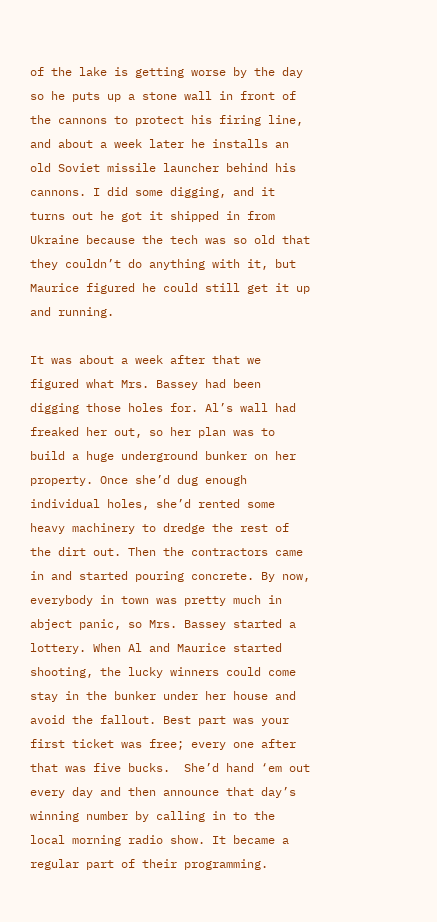of the lake is getting worse by the day so he puts up a stone wall in front of the cannons to protect his firing line, and about a week later he installs an old Soviet missile launcher behind his cannons. I did some digging, and it turns out he got it shipped in from Ukraine because the tech was so old that they couldn’t do anything with it, but Maurice figured he could still get it up and running.

It was about a week after that we figured what Mrs. Bassey had been digging those holes for. Al’s wall had freaked her out, so her plan was to build a huge underground bunker on her property. Once she’d dug enough individual holes, she’d rented some heavy machinery to dredge the rest of the dirt out. Then the contractors came in and started pouring concrete. By now, everybody in town was pretty much in abject panic, so Mrs. Bassey started a lottery. When Al and Maurice started shooting, the lucky winners could come stay in the bunker under her house and avoid the fallout. Best part was your first ticket was free; every one after that was five bucks.  She’d hand ‘em out every day and then announce that day’s winning number by calling in to the local morning radio show. It became a regular part of their programming.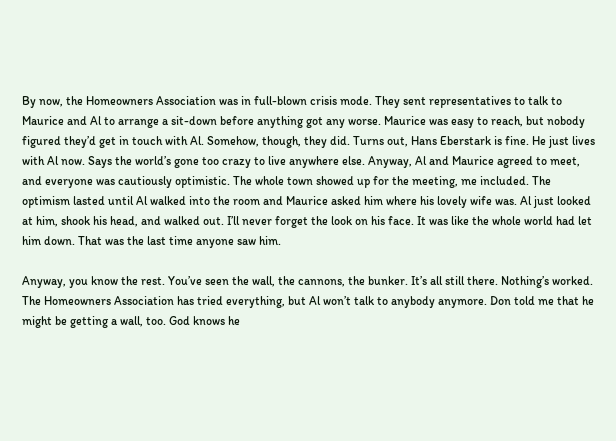By now, the Homeowners Association was in full-blown crisis mode. They sent representatives to talk to Maurice and Al to arrange a sit-down before anything got any worse. Maurice was easy to reach, but nobody figured they’d get in touch with Al. Somehow, though, they did. Turns out, Hans Eberstark is fine. He just lives with Al now. Says the world’s gone too crazy to live anywhere else. Anyway, Al and Maurice agreed to meet, and everyone was cautiously optimistic. The whole town showed up for the meeting, me included. The optimism lasted until Al walked into the room and Maurice asked him where his lovely wife was. Al just looked at him, shook his head, and walked out. I’ll never forget the look on his face. It was like the whole world had let him down. That was the last time anyone saw him.

Anyway, you know the rest. You’ve seen the wall, the cannons, the bunker. It’s all still there. Nothing’s worked. The Homeowners Association has tried everything, but Al won’t talk to anybody anymore. Don told me that he might be getting a wall, too. God knows he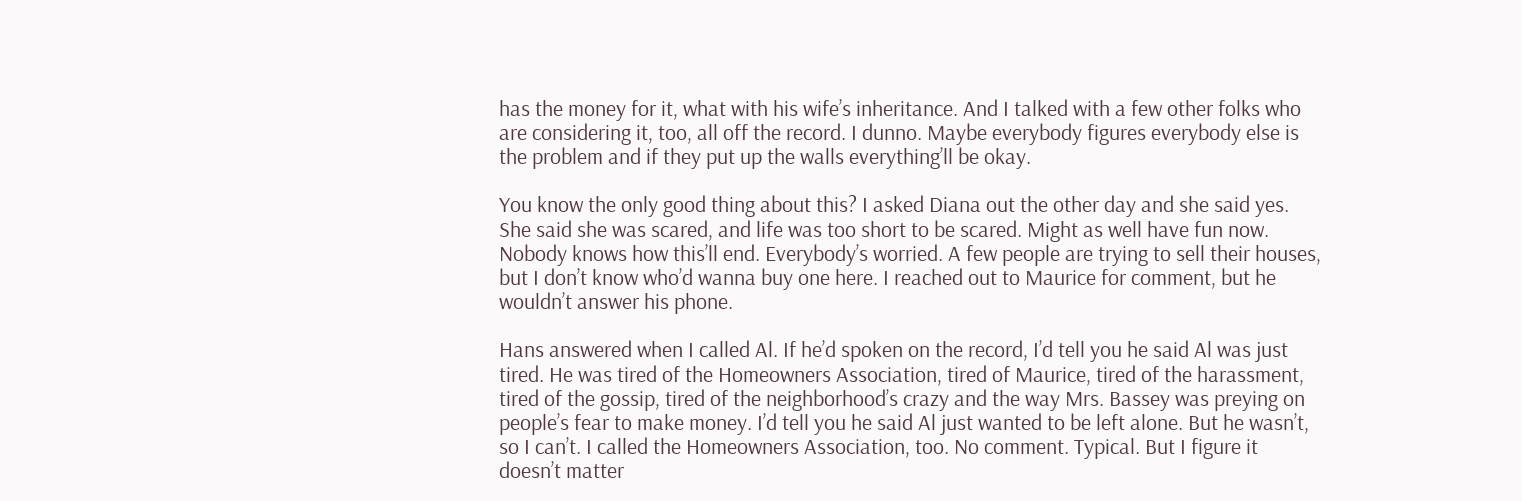has the money for it, what with his wife’s inheritance. And I talked with a few other folks who are considering it, too, all off the record. I dunno. Maybe everybody figures everybody else is the problem and if they put up the walls everything’ll be okay.

You know the only good thing about this? I asked Diana out the other day and she said yes. She said she was scared, and life was too short to be scared. Might as well have fun now. Nobody knows how this’ll end. Everybody’s worried. A few people are trying to sell their houses, but I don’t know who’d wanna buy one here. I reached out to Maurice for comment, but he wouldn’t answer his phone.

Hans answered when I called Al. If he’d spoken on the record, I’d tell you he said Al was just tired. He was tired of the Homeowners Association, tired of Maurice, tired of the harassment, tired of the gossip, tired of the neighborhood’s crazy and the way Mrs. Bassey was preying on people’s fear to make money. I’d tell you he said Al just wanted to be left alone. But he wasn’t, so I can’t. I called the Homeowners Association, too. No comment. Typical. But I figure it doesn’t matter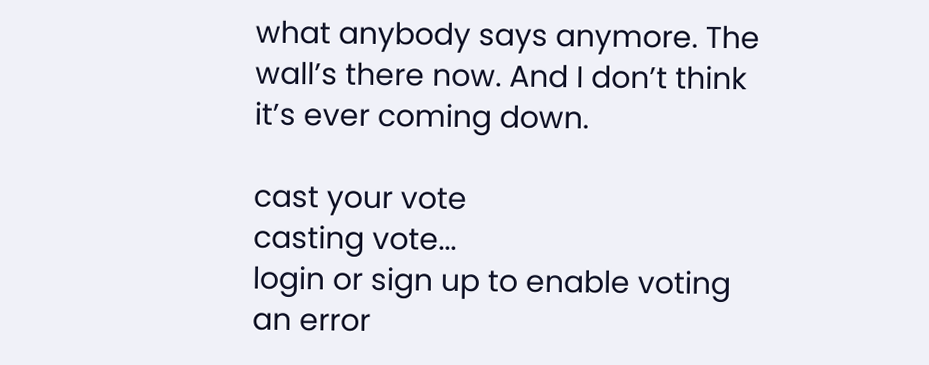what anybody says anymore. The wall’s there now. And I don’t think it’s ever coming down.

cast your vote
casting vote...
login or sign up to enable voting
an error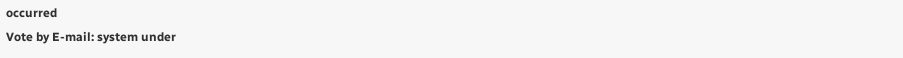occurred
Vote by E-mail: system under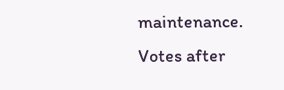maintenance.
Votes after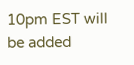10pm EST will be added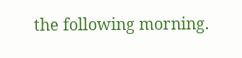the following morning.